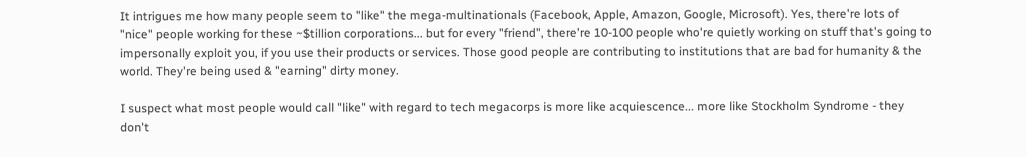It intrigues me how many people seem to "like" the mega-multinationals (Facebook, Apple, Amazon, Google, Microsoft). Yes, there're lots of "nice" people working for these ~$tillion corporations... but for every "friend", there're 10-100 people who're quietly working on stuff that's going to impersonally exploit you, if you use their products or services. Those good people are contributing to institutions that are bad for humanity & the world. They're being used & "earning" dirty money.

I suspect what most people would call "like" with regard to tech megacorps is more like acquiescence... more like Stockholm Syndrome - they don't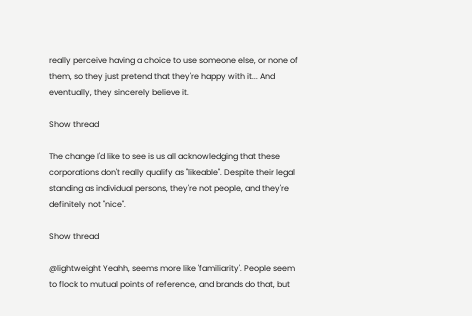really perceive having a choice to use someone else, or none of them, so they just pretend that they're happy with it... And eventually, they sincerely believe it.

Show thread

The change I'd like to see is us all acknowledging that these corporations don't really qualify as "likeable". Despite their legal standing as individual persons, they're not people, and they're definitely not "nice".

Show thread

@lightweight Yeahh, seems more like 'familiarity'. People seem to flock to mutual points of reference, and brands do that, but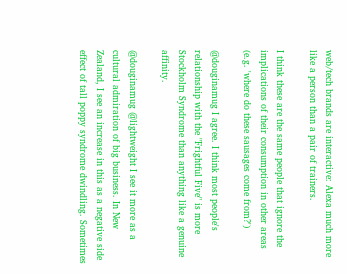web/tech brands are interactive: Alexa much more like a person than a pair of trainers.

I think these are the same people that ignore the implications of their consumption in other areas (e.g. 'where do these sausages come from?')

@douginamug I agree. I think most people's relationship with the "Frightful Five" is more Stockholm Syndrome than anything like a genuine affinity.

@douginamug @lightweight I see it more as a cultural admiration of big business. In New Zealand, I see an increase in this as a negative side effect of tall poppy syndrome dwindling. Sometimes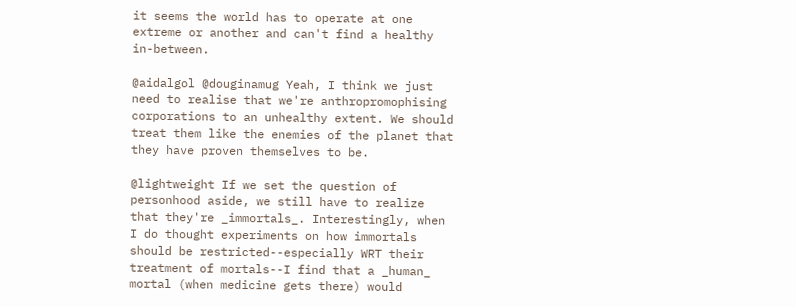it seems the world has to operate at one extreme or another and can't find a healthy in-between.

@aidalgol @douginamug Yeah, I think we just need to realise that we're anthropromophising corporations to an unhealthy extent. We should treat them like the enemies of the planet that they have proven themselves to be.

@lightweight If we set the question of personhood aside, we still have to realize that they're _immortals_. Interestingly, when I do thought experiments on how immortals should be restricted--especially WRT their treatment of mortals--I find that a _human_ mortal (when medicine gets there) would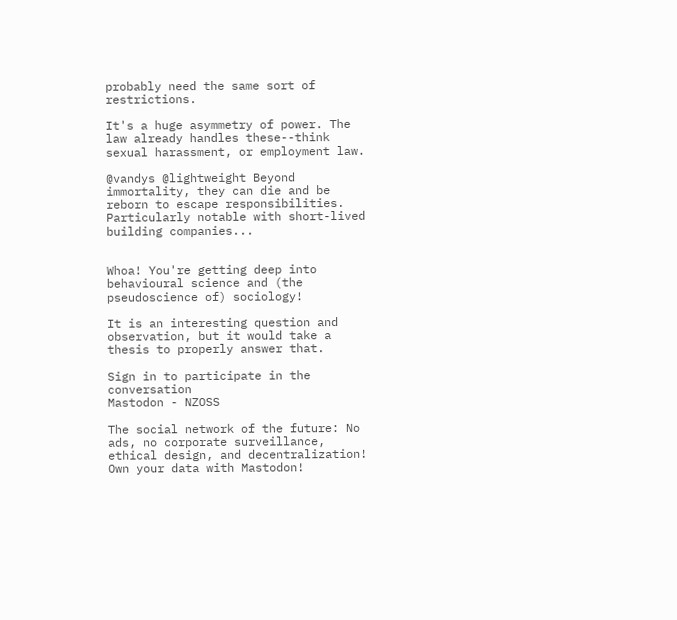probably need the same sort of restrictions.

It's a huge asymmetry of power. The law already handles these--think sexual harassment, or employment law.

@vandys @lightweight Beyond immortality, they can die and be reborn to escape responsibilities. Particularly notable with short-lived building companies...


Whoa! You're getting deep into behavioural science and (the pseudoscience of) sociology!

It is an interesting question and observation, but it would take a thesis to properly answer that.

Sign in to participate in the conversation
Mastodon - NZOSS

The social network of the future: No ads, no corporate surveillance, ethical design, and decentralization! Own your data with Mastodon!